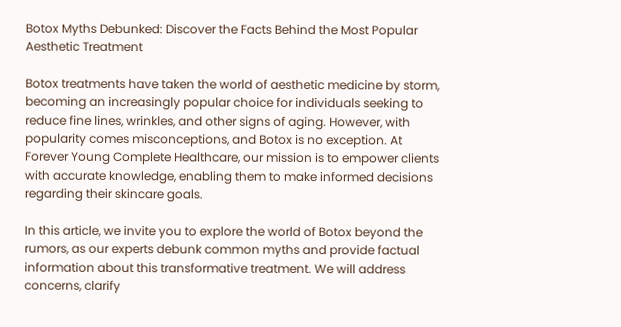Botox Myths Debunked: Discover the Facts Behind the Most Popular Aesthetic Treatment

Botox treatments have taken the world of aesthetic medicine by storm, becoming an increasingly popular choice for individuals seeking to reduce fine lines, wrinkles, and other signs of aging. However, with popularity comes misconceptions, and Botox is no exception. At Forever Young Complete Healthcare, our mission is to empower clients with accurate knowledge, enabling them to make informed decisions regarding their skincare goals.

In this article, we invite you to explore the world of Botox beyond the rumors, as our experts debunk common myths and provide factual information about this transformative treatment. We will address concerns, clarify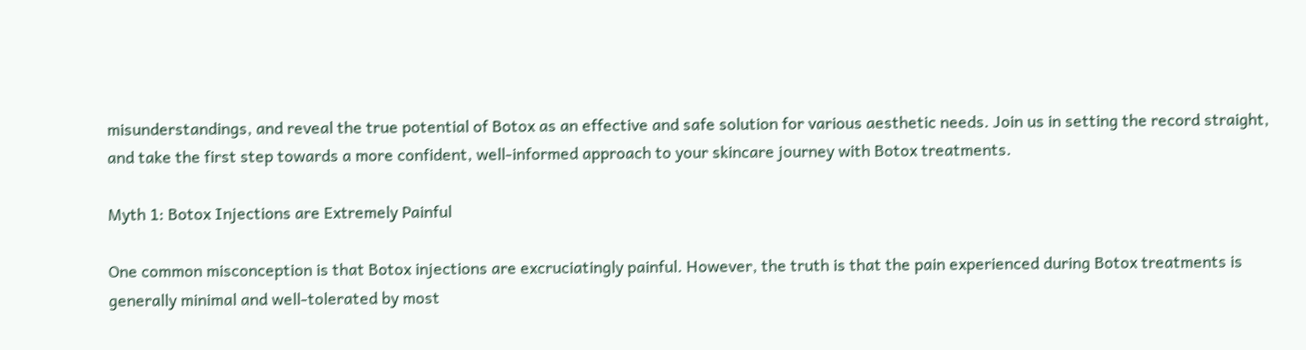misunderstandings, and reveal the true potential of Botox as an effective and safe solution for various aesthetic needs. Join us in setting the record straight, and take the first step towards a more confident, well-informed approach to your skincare journey with Botox treatments.

Myth 1: Botox Injections are Extremely Painful

One common misconception is that Botox injections are excruciatingly painful. However, the truth is that the pain experienced during Botox treatments is generally minimal and well-tolerated by most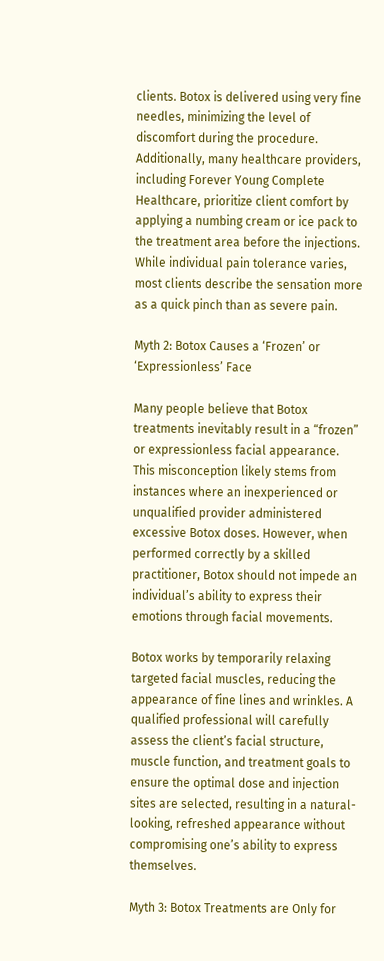clients. Botox is delivered using very fine needles, minimizing the level of discomfort during the procedure. Additionally, many healthcare providers, including Forever Young Complete Healthcare, prioritize client comfort by applying a numbing cream or ice pack to the treatment area before the injections. While individual pain tolerance varies, most clients describe the sensation more as a quick pinch than as severe pain.

Myth 2: Botox Causes a ‘Frozen’ or ‘Expressionless’ Face

Many people believe that Botox treatments inevitably result in a “frozen” or expressionless facial appearance. This misconception likely stems from instances where an inexperienced or unqualified provider administered excessive Botox doses. However, when performed correctly by a skilled practitioner, Botox should not impede an individual’s ability to express their emotions through facial movements.

Botox works by temporarily relaxing targeted facial muscles, reducing the appearance of fine lines and wrinkles. A qualified professional will carefully assess the client’s facial structure, muscle function, and treatment goals to ensure the optimal dose and injection sites are selected, resulting in a natural-looking, refreshed appearance without compromising one’s ability to express themselves.

Myth 3: Botox Treatments are Only for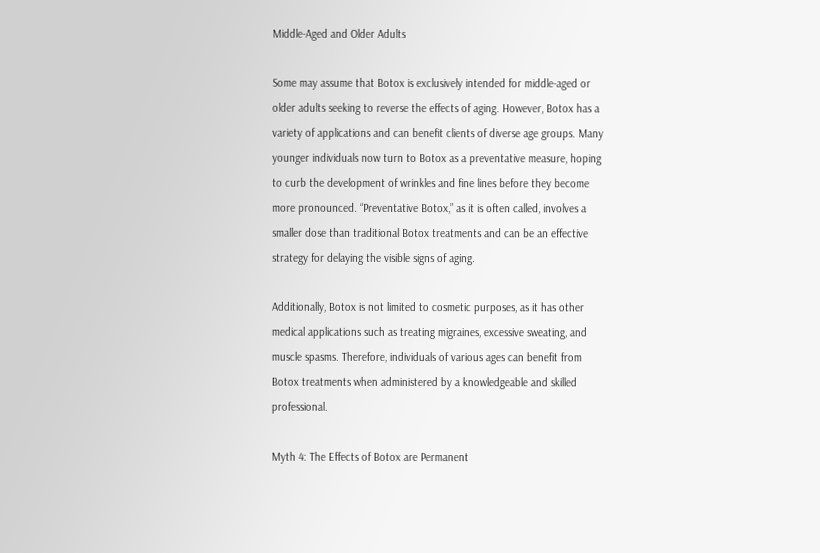Middle-Aged and Older Adults

Some may assume that Botox is exclusively intended for middle-aged or older adults seeking to reverse the effects of aging. However, Botox has a variety of applications and can benefit clients of diverse age groups. Many younger individuals now turn to Botox as a preventative measure, hoping to curb the development of wrinkles and fine lines before they become more pronounced. “Preventative Botox,” as it is often called, involves a smaller dose than traditional Botox treatments and can be an effective strategy for delaying the visible signs of aging.

Additionally, Botox is not limited to cosmetic purposes, as it has other medical applications such as treating migraines, excessive sweating, and muscle spasms. Therefore, individuals of various ages can benefit from Botox treatments when administered by a knowledgeable and skilled professional.

Myth 4: The Effects of Botox are Permanent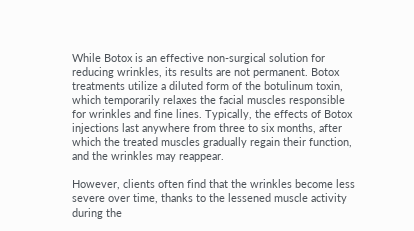While Botox is an effective non-surgical solution for reducing wrinkles, its results are not permanent. Botox treatments utilize a diluted form of the botulinum toxin, which temporarily relaxes the facial muscles responsible for wrinkles and fine lines. Typically, the effects of Botox injections last anywhere from three to six months, after which the treated muscles gradually regain their function, and the wrinkles may reappear.

However, clients often find that the wrinkles become less severe over time, thanks to the lessened muscle activity during the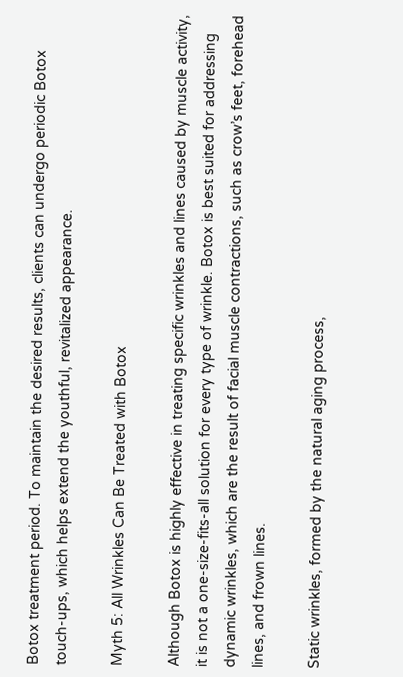Botox treatment period. To maintain the desired results, clients can undergo periodic Botox touch-ups, which helps extend the youthful, revitalized appearance.

Myth 5: All Wrinkles Can Be Treated with Botox

Although Botox is highly effective in treating specific wrinkles and lines caused by muscle activity, it is not a one-size-fits-all solution for every type of wrinkle. Botox is best suited for addressing dynamic wrinkles, which are the result of facial muscle contractions, such as crow’s feet, forehead lines, and frown lines.

Static wrinkles, formed by the natural aging process,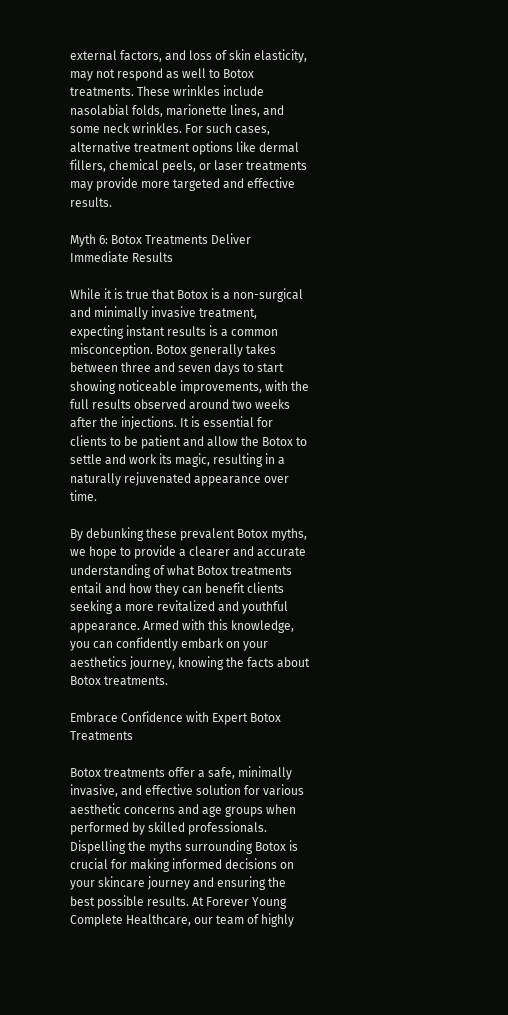external factors, and loss of skin elasticity, may not respond as well to Botox treatments. These wrinkles include nasolabial folds, marionette lines, and some neck wrinkles. For such cases, alternative treatment options like dermal fillers, chemical peels, or laser treatments may provide more targeted and effective results.

Myth 6: Botox Treatments Deliver Immediate Results

While it is true that Botox is a non-surgical and minimally invasive treatment, expecting instant results is a common misconception. Botox generally takes between three and seven days to start showing noticeable improvements, with the full results observed around two weeks after the injections. It is essential for clients to be patient and allow the Botox to settle and work its magic, resulting in a naturally rejuvenated appearance over time.

By debunking these prevalent Botox myths, we hope to provide a clearer and accurate understanding of what Botox treatments entail and how they can benefit clients seeking a more revitalized and youthful appearance. Armed with this knowledge, you can confidently embark on your aesthetics journey, knowing the facts about Botox treatments.

Embrace Confidence with Expert Botox Treatments

Botox treatments offer a safe, minimally invasive, and effective solution for various aesthetic concerns and age groups when performed by skilled professionals. Dispelling the myths surrounding Botox is crucial for making informed decisions on your skincare journey and ensuring the best possible results. At Forever Young Complete Healthcare, our team of highly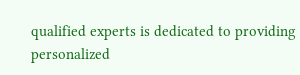qualified experts is dedicated to providing personalized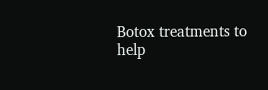Botox treatments to help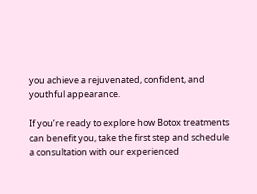you achieve a rejuvenated, confident, and youthful appearance.

If you’re ready to explore how Botox treatments can benefit you, take the first step and schedule a consultation with our experienced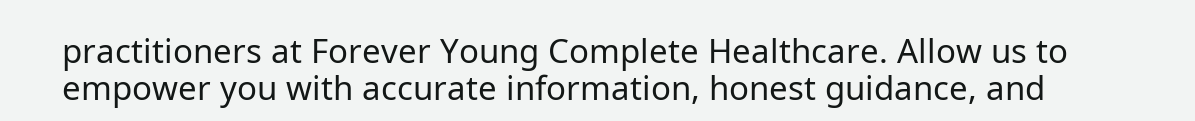practitioners at Forever Young Complete Healthcare. Allow us to empower you with accurate information, honest guidance, and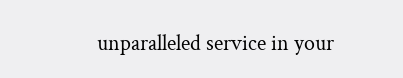unparalleled service in your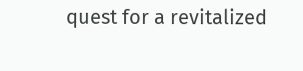quest for a revitalized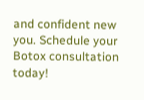and confident new you. Schedule your Botox consultation today!